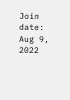Join date: Aug 9, 2022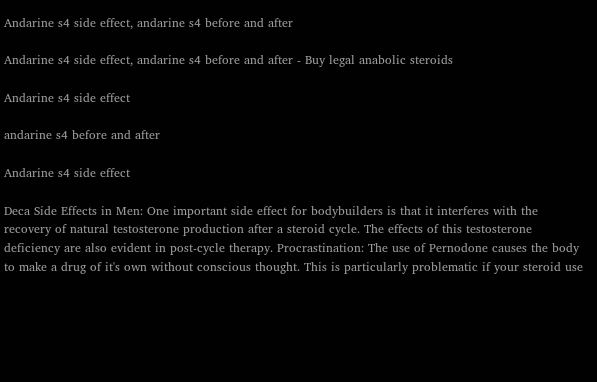Andarine s4 side effect, andarine s4 before and after

Andarine s4 side effect, andarine s4 before and after - Buy legal anabolic steroids

Andarine s4 side effect

andarine s4 before and after

Andarine s4 side effect

Deca Side Effects in Men: One important side effect for bodybuilders is that it interferes with the recovery of natural testosterone production after a steroid cycle. The effects of this testosterone deficiency are also evident in post-cycle therapy. Procrastination: The use of Pernodone causes the body to make a drug of it's own without conscious thought. This is particularly problematic if your steroid use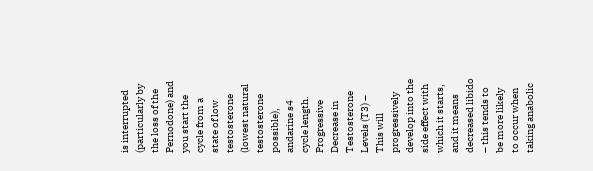is interrupted (particularly by the loss of the Pernodone) and you start the cycle from a state of low testosterone (lowest natural testosterone possible), andarine s4 cycle length. Progressive Decrease in Testosterone Levels (T3) – This will progressively develop into the side effect with which it starts, and it means decreased libido – this tends to be more likely to occur when taking anabolic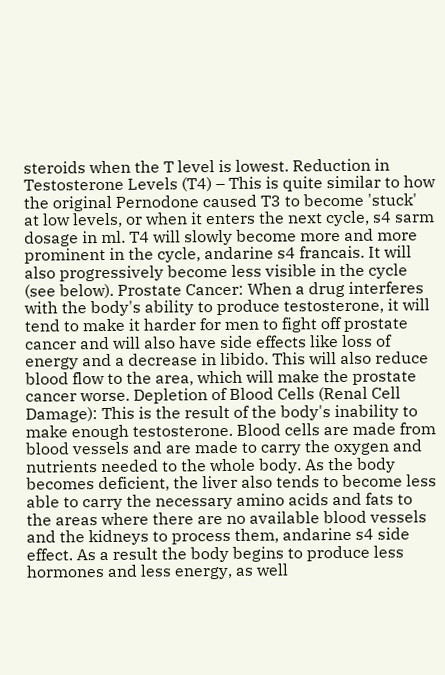steroids when the T level is lowest. Reduction in Testosterone Levels (T4) – This is quite similar to how the original Pernodone caused T3 to become 'stuck' at low levels, or when it enters the next cycle, s4 sarm dosage in ml. T4 will slowly become more and more prominent in the cycle, andarine s4 francais. It will also progressively become less visible in the cycle (see below). Prostate Cancer: When a drug interferes with the body's ability to produce testosterone, it will tend to make it harder for men to fight off prostate cancer and will also have side effects like loss of energy and a decrease in libido. This will also reduce blood flow to the area, which will make the prostate cancer worse. Depletion of Blood Cells (Renal Cell Damage): This is the result of the body's inability to make enough testosterone. Blood cells are made from blood vessels and are made to carry the oxygen and nutrients needed to the whole body. As the body becomes deficient, the liver also tends to become less able to carry the necessary amino acids and fats to the areas where there are no available blood vessels and the kidneys to process them, andarine s4 side effect. As a result the body begins to produce less hormones and less energy, as well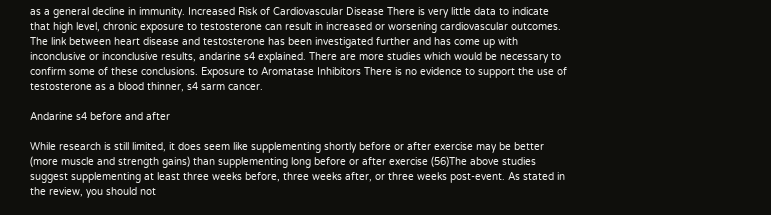as a general decline in immunity. Increased Risk of Cardiovascular Disease There is very little data to indicate that high level, chronic exposure to testosterone can result in increased or worsening cardiovascular outcomes. The link between heart disease and testosterone has been investigated further and has come up with inconclusive or inconclusive results, andarine s4 explained. There are more studies which would be necessary to confirm some of these conclusions. Exposure to Aromatase Inhibitors There is no evidence to support the use of testosterone as a blood thinner, s4 sarm cancer.

Andarine s4 before and after

While research is still limited, it does seem like supplementing shortly before or after exercise may be better (more muscle and strength gains) than supplementing long before or after exercise (56)The above studies suggest supplementing at least three weeks before, three weeks after, or three weeks post-event. As stated in the review, you should not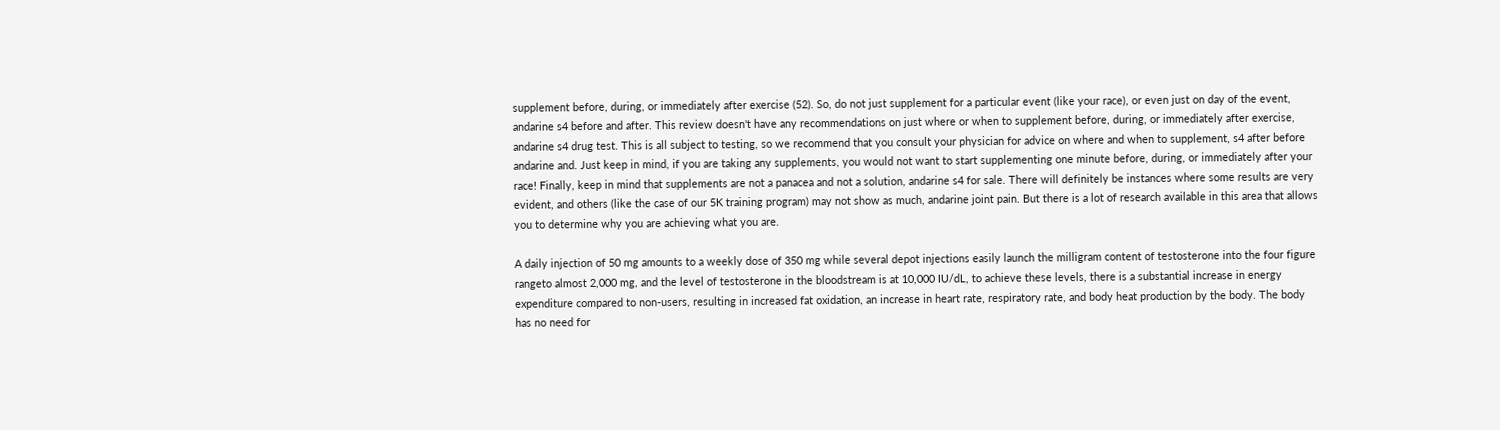supplement before, during, or immediately after exercise (52). So, do not just supplement for a particular event (like your race), or even just on day of the event, andarine s4 before and after. This review doesn't have any recommendations on just where or when to supplement before, during, or immediately after exercise, andarine s4 drug test. This is all subject to testing, so we recommend that you consult your physician for advice on where and when to supplement, s4 after before andarine and. Just keep in mind, if you are taking any supplements, you would not want to start supplementing one minute before, during, or immediately after your race! Finally, keep in mind that supplements are not a panacea and not a solution, andarine s4 for sale. There will definitely be instances where some results are very evident, and others (like the case of our 5K training program) may not show as much, andarine joint pain. But there is a lot of research available in this area that allows you to determine why you are achieving what you are.

A daily injection of 50 mg amounts to a weekly dose of 350 mg while several depot injections easily launch the milligram content of testosterone into the four figure rangeto almost 2,000 mg, and the level of testosterone in the bloodstream is at 10,000 IU/dL, to achieve these levels, there is a substantial increase in energy expenditure compared to non-users, resulting in increased fat oxidation, an increase in heart rate, respiratory rate, and body heat production by the body. The body has no need for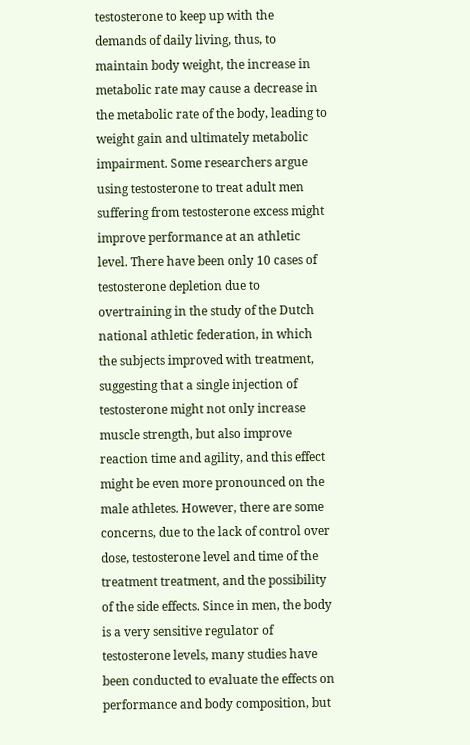testosterone to keep up with the demands of daily living, thus, to maintain body weight, the increase in metabolic rate may cause a decrease in the metabolic rate of the body, leading to weight gain and ultimately metabolic impairment. Some researchers argue using testosterone to treat adult men suffering from testosterone excess might improve performance at an athletic level. There have been only 10 cases of testosterone depletion due to overtraining in the study of the Dutch national athletic federation, in which the subjects improved with treatment, suggesting that a single injection of testosterone might not only increase muscle strength, but also improve reaction time and agility, and this effect might be even more pronounced on the male athletes. However, there are some concerns, due to the lack of control over dose, testosterone level and time of the treatment treatment, and the possibility of the side effects. Since in men, the body is a very sensitive regulator of testosterone levels, many studies have been conducted to evaluate the effects on performance and body composition, but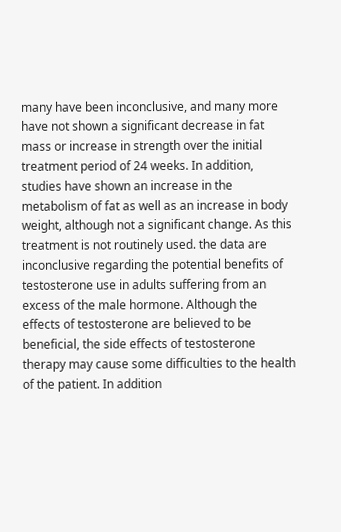many have been inconclusive, and many more have not shown a significant decrease in fat mass or increase in strength over the initial treatment period of 24 weeks. In addition, studies have shown an increase in the metabolism of fat as well as an increase in body weight, although not a significant change. As this treatment is not routinely used. the data are inconclusive regarding the potential benefits of testosterone use in adults suffering from an excess of the male hormone. Although the effects of testosterone are believed to be beneficial, the side effects of testosterone therapy may cause some difficulties to the health of the patient. In addition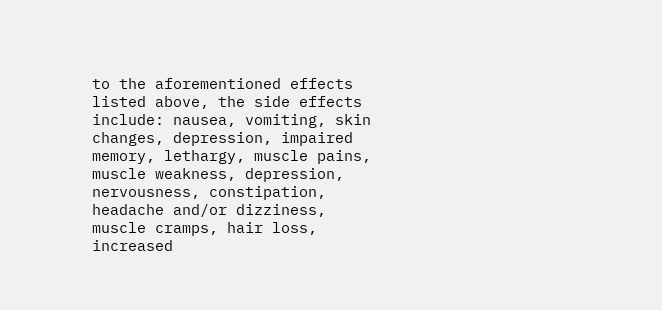to the aforementioned effects listed above, the side effects include: nausea, vomiting, skin changes, depression, impaired memory, lethargy, muscle pains, muscle weakness, depression, nervousness, constipation, headache and/or dizziness, muscle cramps, hair loss, increased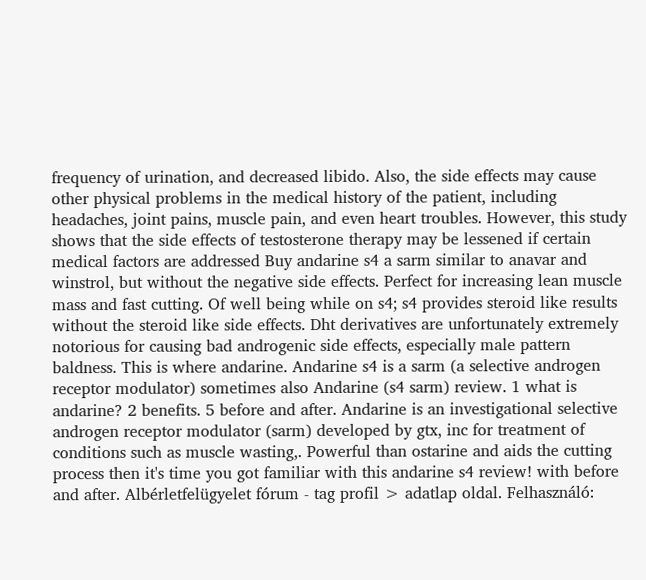frequency of urination, and decreased libido. Also, the side effects may cause other physical problems in the medical history of the patient, including headaches, joint pains, muscle pain, and even heart troubles. However, this study shows that the side effects of testosterone therapy may be lessened if certain medical factors are addressed Buy andarine s4 a sarm similar to anavar and winstrol, but without the negative side effects. Perfect for increasing lean muscle mass and fast cutting. Of well being while on s4; s4 provides steroid like results without the steroid like side effects. Dht derivatives are unfortunately extremely notorious for causing bad androgenic side effects, especially male pattern baldness. This is where andarine. Andarine s4 is a sarm (a selective androgen receptor modulator) sometimes also Andarine (s4 sarm) review. 1 what is andarine? 2 benefits. 5 before and after. Andarine is an investigational selective androgen receptor modulator (sarm) developed by gtx, inc for treatment of conditions such as muscle wasting,. Powerful than ostarine and aids the cutting process then it's time you got familiar with this andarine s4 review! with before and after. Albérletfelügyelet fórum - tag profil > adatlap oldal. Felhasználó: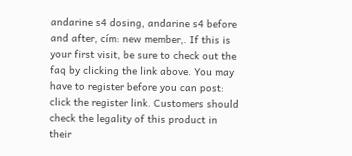andarine s4 dosing, andarine s4 before and after, cím: new member,. If this is your first visit, be sure to check out the faq by clicking the link above. You may have to register before you can post: click the register link. Customers should check the legality of this product in their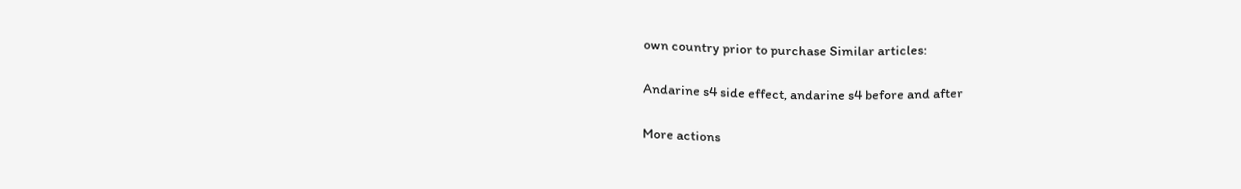own country prior to purchase Similar articles:

Andarine s4 side effect, andarine s4 before and after

More actions